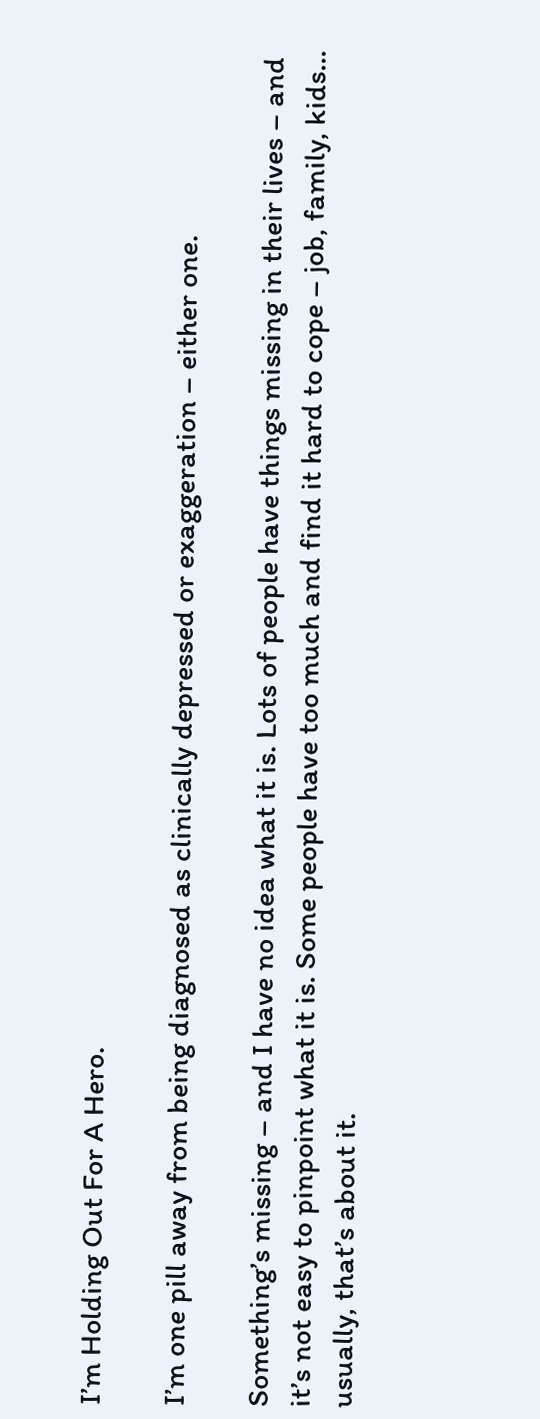I’m Holding Out For A Hero.

I’m one pill away from being diagnosed as clinically depressed or exaggeration – either one.

Something’s missing – and I have no idea what it is. Lots of people have things missing in their lives – and it’s not easy to pinpoint what it is. Some people have too much and find it hard to cope – job, family, kids… usually, that’s about it.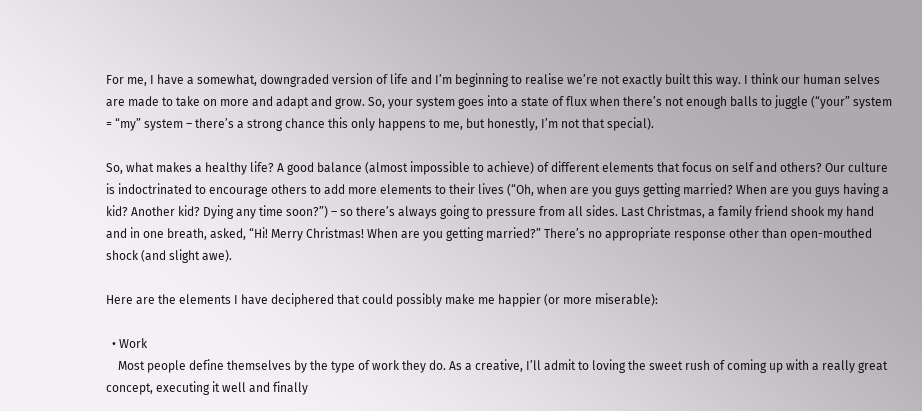For me, I have a somewhat, downgraded version of life and I’m beginning to realise we’re not exactly built this way. I think our human selves are made to take on more and adapt and grow. So, your system goes into a state of flux when there’s not enough balls to juggle (“your” system = “my” system – there’s a strong chance this only happens to me, but honestly, I’m not that special).

So, what makes a healthy life? A good balance (almost impossible to achieve) of different elements that focus on self and others? Our culture is indoctrinated to encourage others to add more elements to their lives (“Oh, when are you guys getting married? When are you guys having a kid? Another kid? Dying any time soon?”) – so there’s always going to pressure from all sides. Last Christmas, a family friend shook my hand and in one breath, asked, “Hi! Merry Christmas! When are you getting married?” There’s no appropriate response other than open-mouthed shock (and slight awe).

Here are the elements I have deciphered that could possibly make me happier (or more miserable):

  • Work
    Most people define themselves by the type of work they do. As a creative, I’ll admit to loving the sweet rush of coming up with a really great concept, executing it well and finally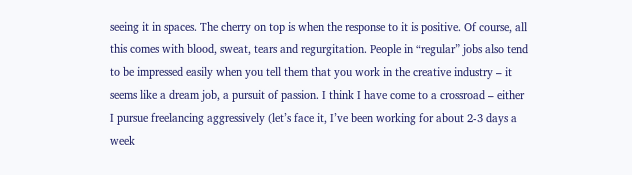seeing it in spaces. The cherry on top is when the response to it is positive. Of course, all this comes with blood, sweat, tears and regurgitation. People in “regular” jobs also tend to be impressed easily when you tell them that you work in the creative industry – it seems like a dream job, a pursuit of passion. I think I have come to a crossroad – either I pursue freelancing aggressively (let’s face it, I’ve been working for about 2-3 days a week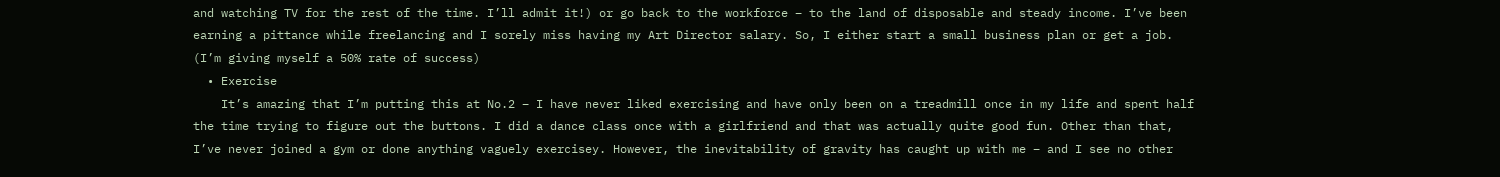and watching TV for the rest of the time. I’ll admit it!) or go back to the workforce – to the land of disposable and steady income. I’ve been earning a pittance while freelancing and I sorely miss having my Art Director salary. So, I either start a small business plan or get a job. (I’m giving myself a 50% rate of success)
  • Exercise
    It’s amazing that I’m putting this at No.2 – I have never liked exercising and have only been on a treadmill once in my life and spent half the time trying to figure out the buttons. I did a dance class once with a girlfriend and that was actually quite good fun. Other than that, I’ve never joined a gym or done anything vaguely exercisey. However, the inevitability of gravity has caught up with me – and I see no other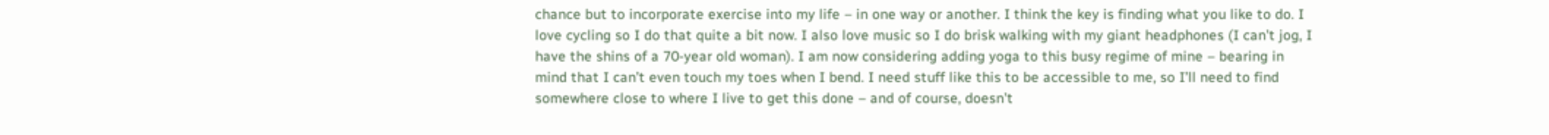chance but to incorporate exercise into my life – in one way or another. I think the key is finding what you like to do. I love cycling so I do that quite a bit now. I also love music so I do brisk walking with my giant headphones (I can’t jog, I have the shins of a 70-year old woman). I am now considering adding yoga to this busy regime of mine – bearing in mind that I can’t even touch my toes when I bend. I need stuff like this to be accessible to me, so I’ll need to find somewhere close to where I live to get this done – and of course, doesn’t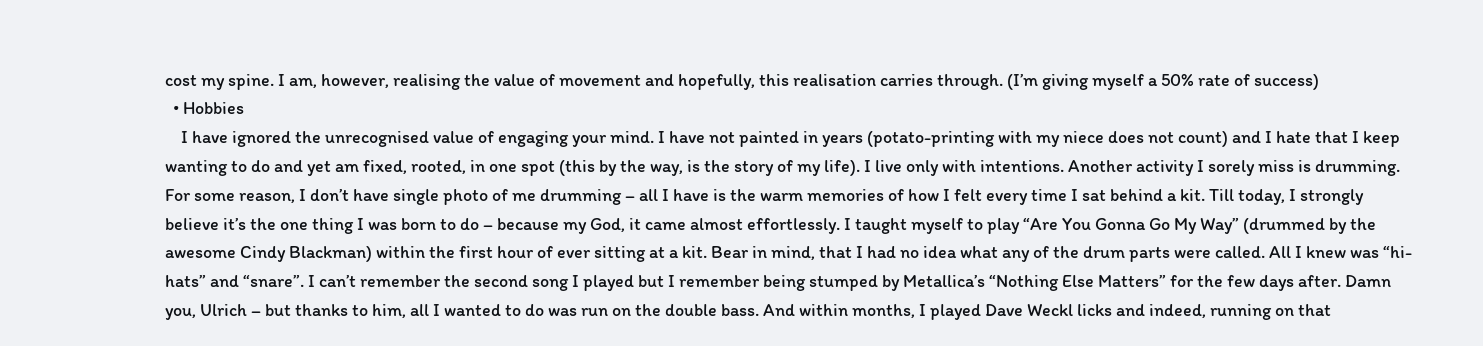cost my spine. I am, however, realising the value of movement and hopefully, this realisation carries through. (I’m giving myself a 50% rate of success)
  • Hobbies
    I have ignored the unrecognised value of engaging your mind. I have not painted in years (potato-printing with my niece does not count) and I hate that I keep wanting to do and yet am fixed, rooted, in one spot (this by the way, is the story of my life). I live only with intentions. Another activity I sorely miss is drumming. For some reason, I don’t have single photo of me drumming – all I have is the warm memories of how I felt every time I sat behind a kit. Till today, I strongly believe it’s the one thing I was born to do – because my God, it came almost effortlessly. I taught myself to play “Are You Gonna Go My Way” (drummed by the awesome Cindy Blackman) within the first hour of ever sitting at a kit. Bear in mind, that I had no idea what any of the drum parts were called. All I knew was “hi-hats” and “snare”. I can’t remember the second song I played but I remember being stumped by Metallica’s “Nothing Else Matters” for the few days after. Damn you, Ulrich – but thanks to him, all I wanted to do was run on the double bass. And within months, I played Dave Weckl licks and indeed, running on that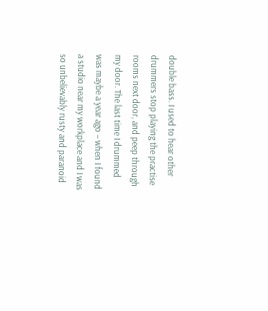double bass. I used to hear other drummers stop playing the practise rooms next door, and peep through my door. The last time I drummed was maybe a year ago – when I found a studio near my workplace and I was so unbelievably rusty and paranoid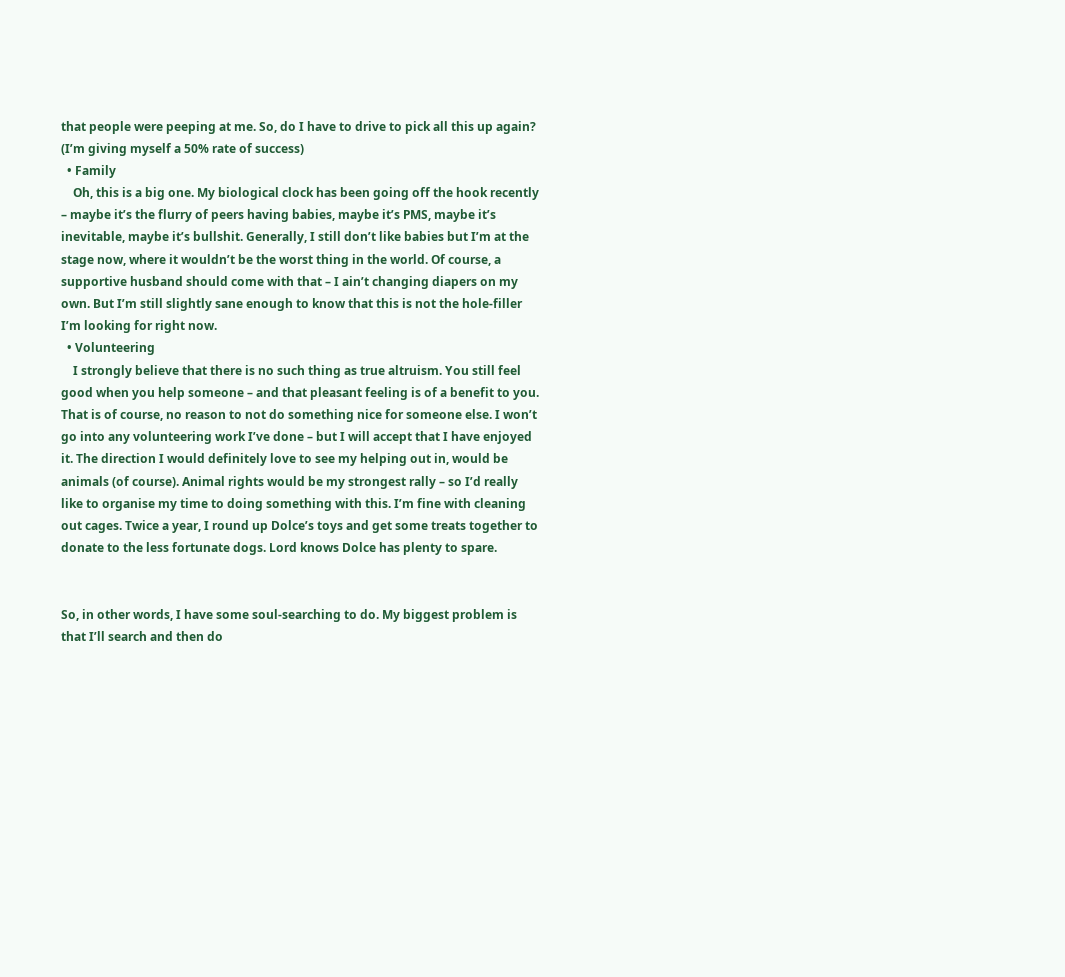that people were peeping at me. So, do I have to drive to pick all this up again? (I’m giving myself a 50% rate of success)
  • Family
    Oh, this is a big one. My biological clock has been going off the hook recently – maybe it’s the flurry of peers having babies, maybe it’s PMS, maybe it’s inevitable, maybe it’s bullshit. Generally, I still don’t like babies but I’m at the stage now, where it wouldn’t be the worst thing in the world. Of course, a supportive husband should come with that – I ain’t changing diapers on my own. But I’m still slightly sane enough to know that this is not the hole-filler I’m looking for right now.
  • Volunteering
    I strongly believe that there is no such thing as true altruism. You still feel good when you help someone – and that pleasant feeling is of a benefit to you. That is of course, no reason to not do something nice for someone else. I won’t go into any volunteering work I’ve done – but I will accept that I have enjoyed it. The direction I would definitely love to see my helping out in, would be animals (of course). Animal rights would be my strongest rally – so I’d really like to organise my time to doing something with this. I’m fine with cleaning out cages. Twice a year, I round up Dolce’s toys and get some treats together to donate to the less fortunate dogs. Lord knows Dolce has plenty to spare.


So, in other words, I have some soul-searching to do. My biggest problem is that I’ll search and then do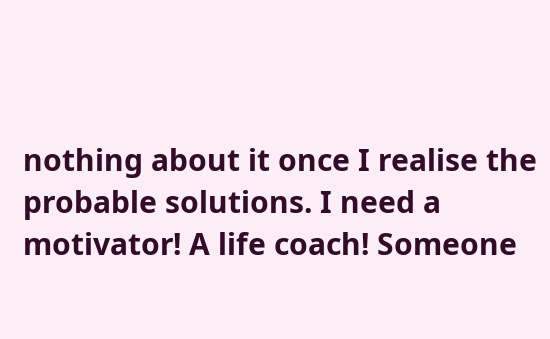nothing about it once I realise the probable solutions. I need a motivator! A life coach! Someone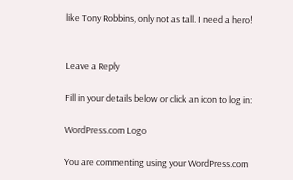like Tony Robbins, only not as tall. I need a hero!


Leave a Reply

Fill in your details below or click an icon to log in:

WordPress.com Logo

You are commenting using your WordPress.com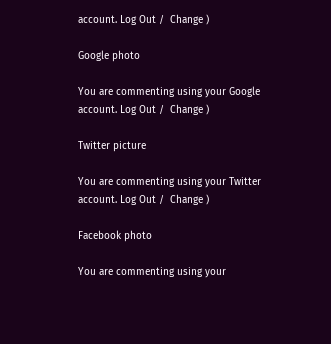account. Log Out /  Change )

Google photo

You are commenting using your Google account. Log Out /  Change )

Twitter picture

You are commenting using your Twitter account. Log Out /  Change )

Facebook photo

You are commenting using your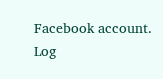Facebook account. Log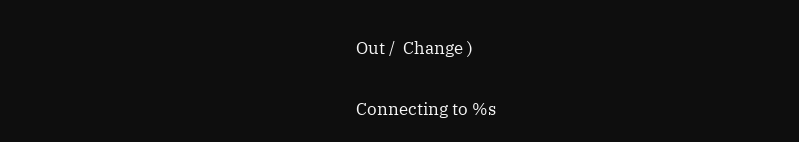Out /  Change )

Connecting to %s